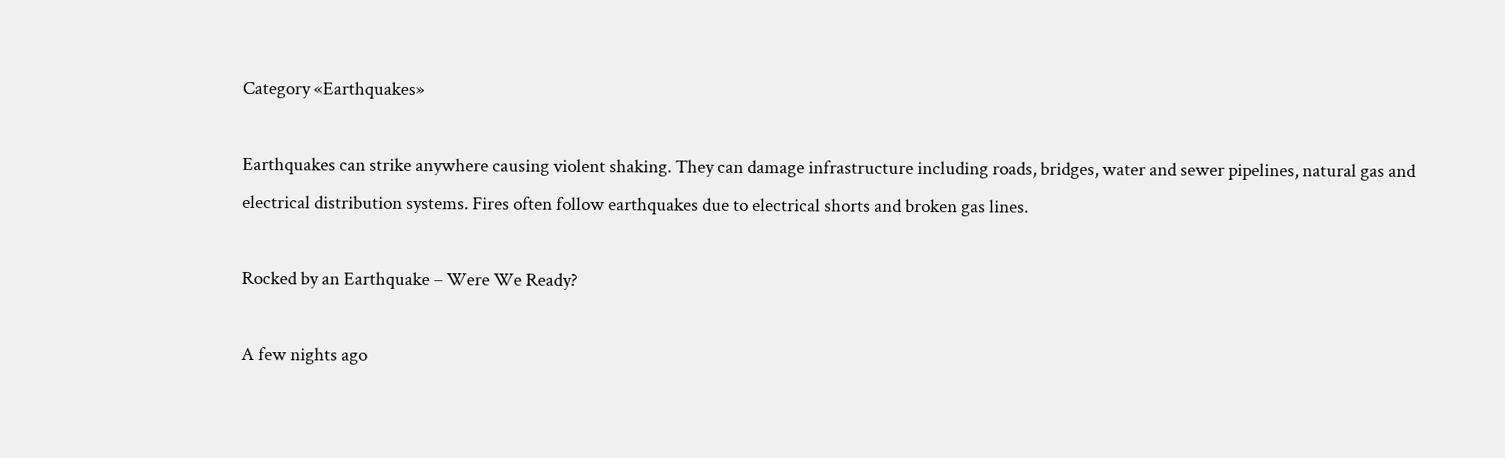Category «Earthquakes»

Earthquakes can strike anywhere causing violent shaking. They can damage infrastructure including roads, bridges, water and sewer pipelines, natural gas and electrical distribution systems. Fires often follow earthquakes due to electrical shorts and broken gas lines.

Rocked by an Earthquake – Were We Ready?

A few nights ago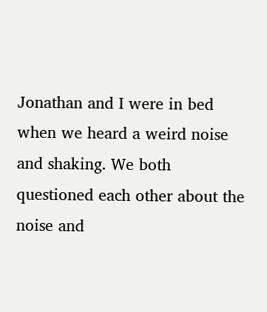Jonathan and I were in bed when we heard a weird noise and shaking. We both questioned each other about the noise and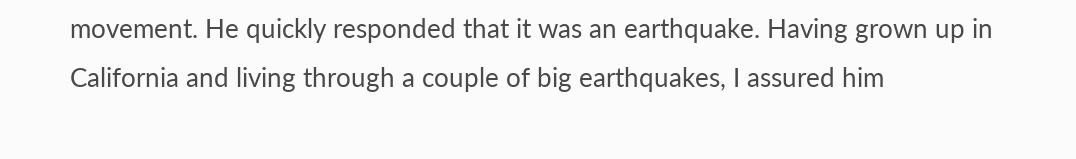movement. He quickly responded that it was an earthquake. Having grown up in California and living through a couple of big earthquakes, I assured him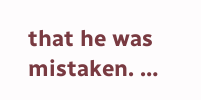that he was mistaken. …